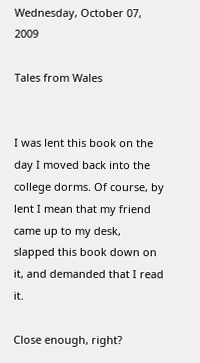Wednesday, October 07, 2009

Tales from Wales


I was lent this book on the day I moved back into the college dorms. Of course, by lent I mean that my friend came up to my desk, slapped this book down on it, and demanded that I read it.

Close enough, right?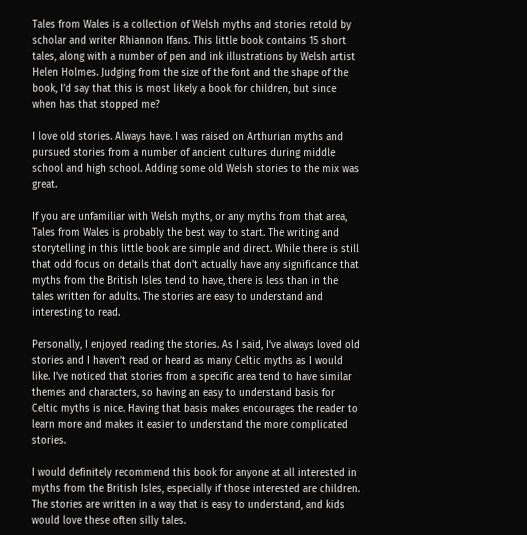Tales from Wales is a collection of Welsh myths and stories retold by scholar and writer Rhiannon Ifans. This little book contains 15 short tales, along with a number of pen and ink illustrations by Welsh artist Helen Holmes. Judging from the size of the font and the shape of the book, I’d say that this is most likely a book for children, but since when has that stopped me?

I love old stories. Always have. I was raised on Arthurian myths and pursued stories from a number of ancient cultures during middle school and high school. Adding some old Welsh stories to the mix was great.

If you are unfamiliar with Welsh myths, or any myths from that area, Tales from Wales is probably the best way to start. The writing and storytelling in this little book are simple and direct. While there is still that odd focus on details that don’t actually have any significance that myths from the British Isles tend to have, there is less than in the tales written for adults. The stories are easy to understand and interesting to read.

Personally, I enjoyed reading the stories. As I said, I’ve always loved old stories and I haven’t read or heard as many Celtic myths as I would like. I’ve noticed that stories from a specific area tend to have similar themes and characters, so having an easy to understand basis for Celtic myths is nice. Having that basis makes encourages the reader to learn more and makes it easier to understand the more complicated stories.

I would definitely recommend this book for anyone at all interested in myths from the British Isles, especially if those interested are children. The stories are written in a way that is easy to understand, and kids would love these often silly tales.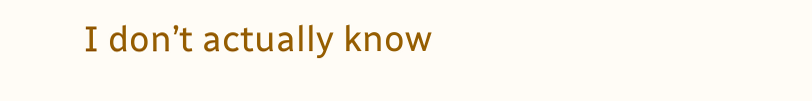I don’t actually know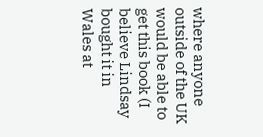where anyone outside of the UK would be able to get this book (I believe Lindsay bought it in Wales at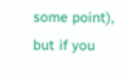some point), but if you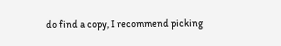do find a copy, I recommend picking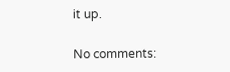it up.

No comments: